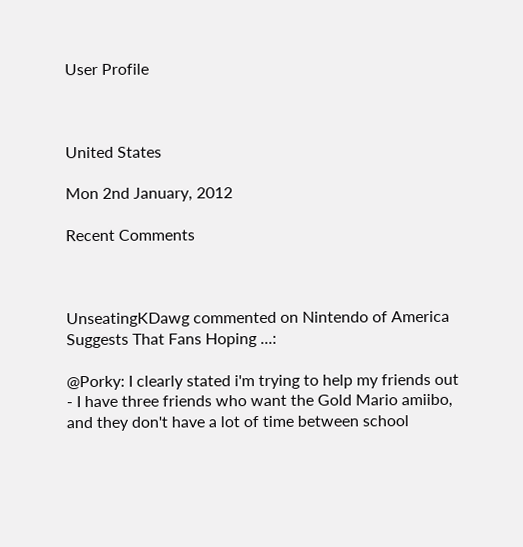User Profile



United States

Mon 2nd January, 2012

Recent Comments



UnseatingKDawg commented on Nintendo of America Suggests That Fans Hoping ...:

@Porky: I clearly stated i'm trying to help my friends out - I have three friends who want the Gold Mario amiibo, and they don't have a lot of time between school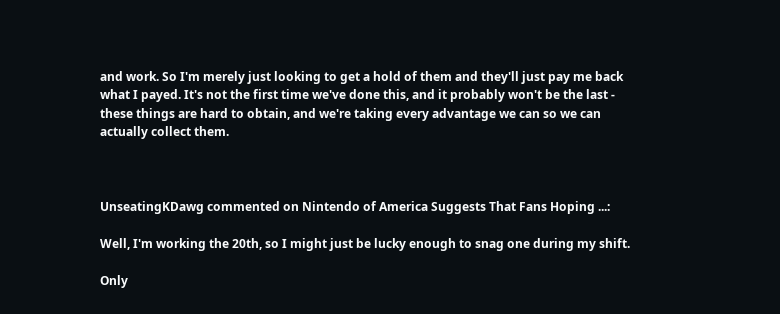and work. So I'm merely just looking to get a hold of them and they'll just pay me back what I payed. It's not the first time we've done this, and it probably won't be the last - these things are hard to obtain, and we're taking every advantage we can so we can actually collect them.



UnseatingKDawg commented on Nintendo of America Suggests That Fans Hoping ...:

Well, I'm working the 20th, so I might just be lucky enough to snag one during my shift.

Only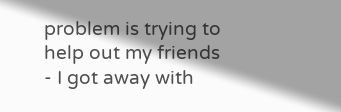problem is trying to help out my friends - I got away with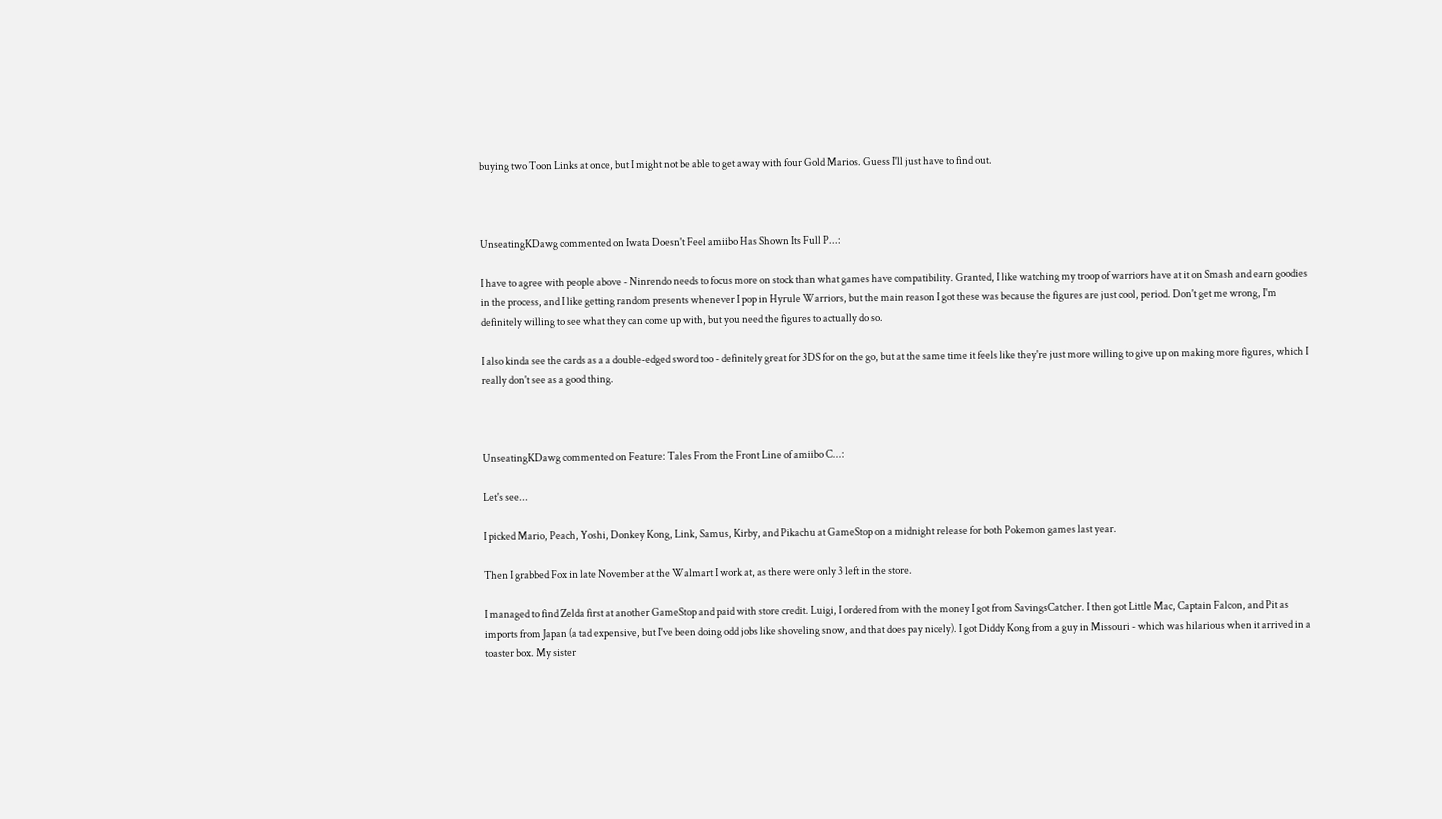buying two Toon Links at once, but I might not be able to get away with four Gold Marios. Guess I'll just have to find out.



UnseatingKDawg commented on Iwata Doesn't Feel amiibo Has Shown Its Full P...:

I have to agree with people above - Ninrendo needs to focus more on stock than what games have compatibility. Granted, I like watching my troop of warriors have at it on Smash and earn goodies in the process, and I like getting random presents whenever I pop in Hyrule Warriors, but the main reason I got these was because the figures are just cool, period. Don't get me wrong, I'm definitely willing to see what they can come up with, but you need the figures to actually do so.

I also kinda see the cards as a a double-edged sword too - definitely great for 3DS for on the go, but at the same time it feels like they're just more willing to give up on making more figures, which I really don't see as a good thing.



UnseatingKDawg commented on Feature: Tales From the Front Line of amiibo C...:

Let's see...

I picked Mario, Peach, Yoshi, Donkey Kong, Link, Samus, Kirby, and Pikachu at GameStop on a midnight release for both Pokemon games last year.

Then I grabbed Fox in late November at the Walmart I work at, as there were only 3 left in the store.

I managed to find Zelda first at another GameStop and paid with store credit. Luigi, I ordered from with the money I got from SavingsCatcher. I then got Little Mac, Captain Falcon, and Pit as imports from Japan (a tad expensive, but I've been doing odd jobs like shoveling snow, and that does pay nicely). I got Diddy Kong from a guy in Missouri - which was hilarious when it arrived in a toaster box. My sister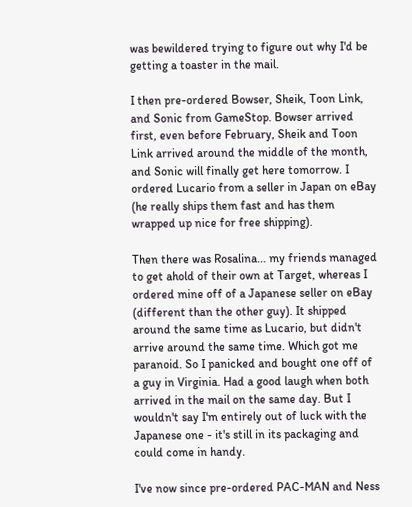was bewildered trying to figure out why I'd be getting a toaster in the mail.

I then pre-ordered Bowser, Sheik, Toon Link, and Sonic from GameStop. Bowser arrived first, even before February, Sheik and Toon Link arrived around the middle of the month, and Sonic will finally get here tomorrow. I ordered Lucario from a seller in Japan on eBay (he really ships them fast and has them wrapped up nice for free shipping).

Then there was Rosalina... my friends managed to get ahold of their own at Target, whereas I ordered mine off of a Japanese seller on eBay (different than the other guy). It shipped around the same time as Lucario, but didn't arrive around the same time. Which got me paranoid. So I panicked and bought one off of a guy in Virginia. Had a good laugh when both arrived in the mail on the same day. But I wouldn't say I'm entirely out of luck with the Japanese one - it's still in its packaging and could come in handy.

I've now since pre-ordered PAC-MAN and Ness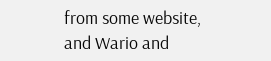from some website, and Wario and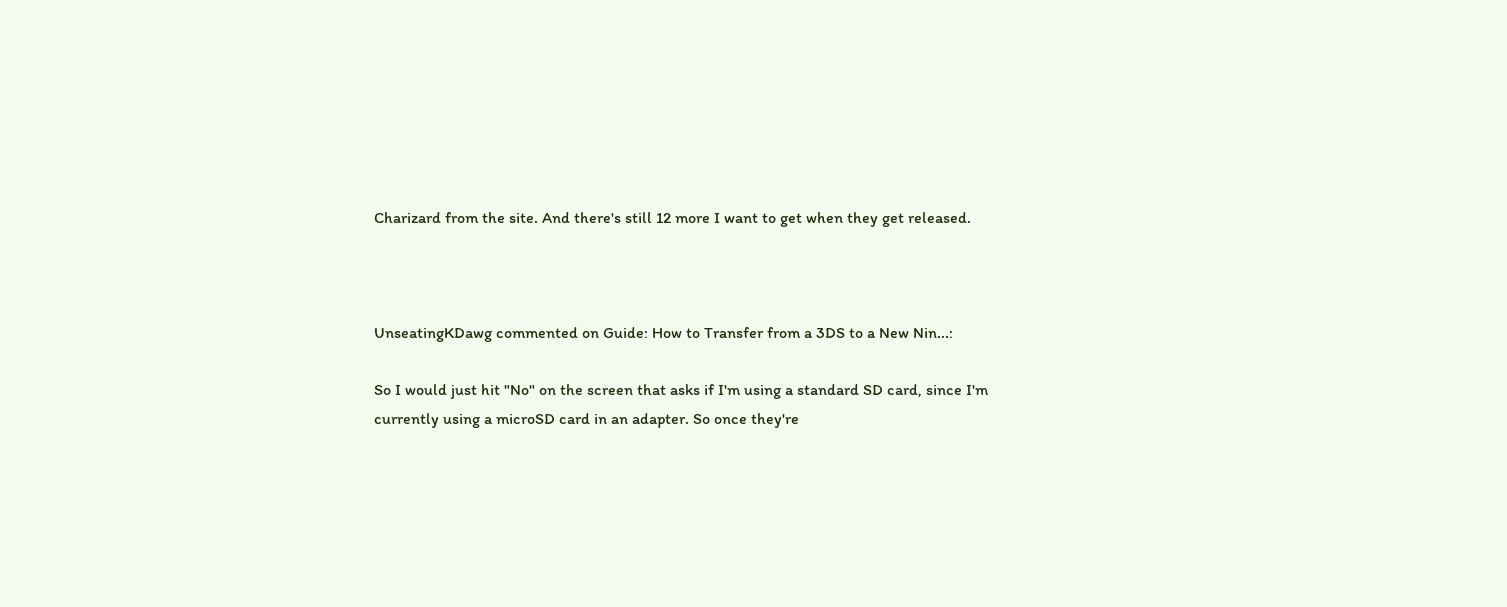Charizard from the site. And there's still 12 more I want to get when they get released.



UnseatingKDawg commented on Guide: How to Transfer from a 3DS to a New Nin...:

So I would just hit "No" on the screen that asks if I'm using a standard SD card, since I'm currently using a microSD card in an adapter. So once they're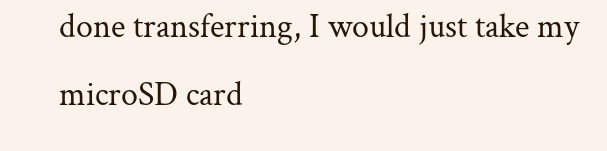done transferring, I would just take my microSD card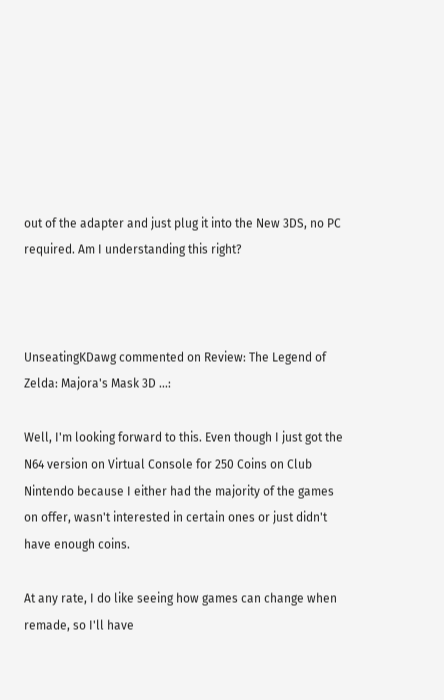out of the adapter and just plug it into the New 3DS, no PC required. Am I understanding this right?



UnseatingKDawg commented on Review: The Legend of Zelda: Majora's Mask 3D ...:

Well, I'm looking forward to this. Even though I just got the N64 version on Virtual Console for 250 Coins on Club Nintendo because I either had the majority of the games on offer, wasn't interested in certain ones or just didn't have enough coins.

At any rate, I do like seeing how games can change when remade, so I'll have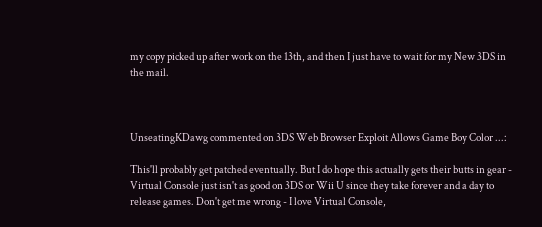my copy picked up after work on the 13th, and then I just have to wait for my New 3DS in the mail.



UnseatingKDawg commented on 3DS Web Browser Exploit Allows Game Boy Color ...:

This'll probably get patched eventually. But I do hope this actually gets their butts in gear - Virtual Console just isn't as good on 3DS or Wii U since they take forever and a day to release games. Don't get me wrong - I love Virtual Console,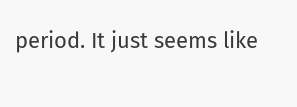period. It just seems like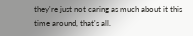they're just not caring as much about it this time around, that's all.